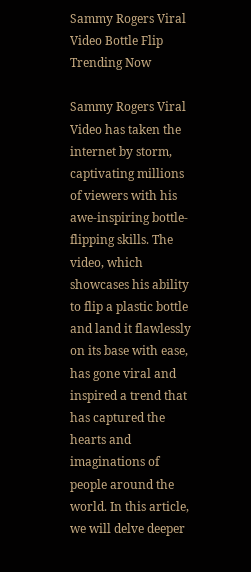Sammy Rogers Viral Video Bottle Flip Trending Now

Sammy Rogers Viral Video has taken the internet by storm, captivating millions of viewers with his awe-inspiring bottle-flipping skills. The video, which showcases his ability to flip a plastic bottle and land it flawlessly on its base with ease, has gone viral and inspired a trend that has captured the hearts and imaginations of people around the world. In this article, we will delve deeper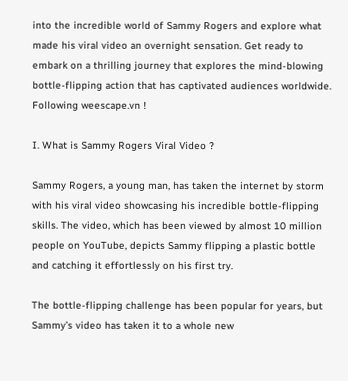into the incredible world of Sammy Rogers and explore what made his viral video an overnight sensation. Get ready to embark on a thrilling journey that explores the mind-blowing bottle-flipping action that has captivated audiences worldwide. Following weescape.vn !

I. What is Sammy Rogers Viral Video ?

Sammy Rogers, a young man, has taken the internet by storm with his viral video showcasing his incredible bottle-flipping skills. The video, which has been viewed by almost 10 million people on YouTube, depicts Sammy flipping a plastic bottle and catching it effortlessly on his first try.

The bottle-flipping challenge has been popular for years, but Sammy’s video has taken it to a whole new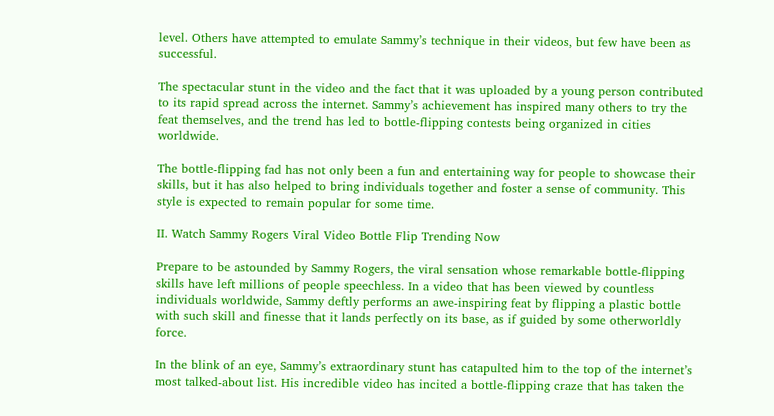level. Others have attempted to emulate Sammy’s technique in their videos, but few have been as successful.

The spectacular stunt in the video and the fact that it was uploaded by a young person contributed to its rapid spread across the internet. Sammy’s achievement has inspired many others to try the feat themselves, and the trend has led to bottle-flipping contests being organized in cities worldwide.

The bottle-flipping fad has not only been a fun and entertaining way for people to showcase their skills, but it has also helped to bring individuals together and foster a sense of community. This style is expected to remain popular for some time.

II. Watch Sammy Rogers Viral Video Bottle Flip Trending Now

Prepare to be astounded by Sammy Rogers, the viral sensation whose remarkable bottle-flipping skills have left millions of people speechless. In a video that has been viewed by countless individuals worldwide, Sammy deftly performs an awe-inspiring feat by flipping a plastic bottle with such skill and finesse that it lands perfectly on its base, as if guided by some otherworldly force.

In the blink of an eye, Sammy’s extraordinary stunt has catapulted him to the top of the internet’s most talked-about list. His incredible video has incited a bottle-flipping craze that has taken the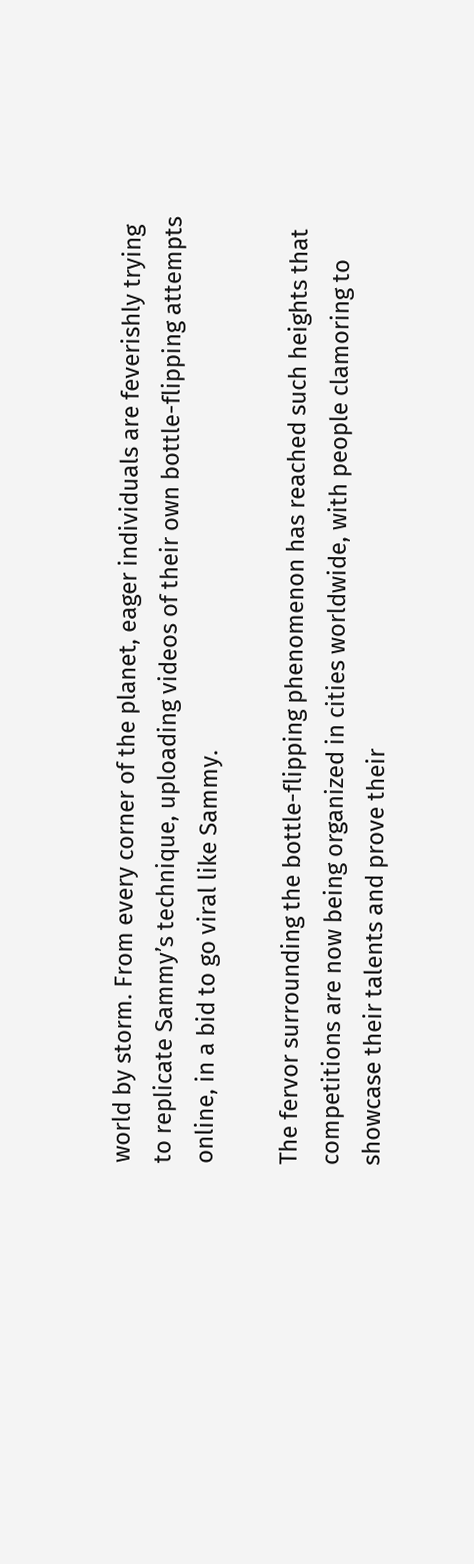world by storm. From every corner of the planet, eager individuals are feverishly trying to replicate Sammy’s technique, uploading videos of their own bottle-flipping attempts online, in a bid to go viral like Sammy.

The fervor surrounding the bottle-flipping phenomenon has reached such heights that competitions are now being organized in cities worldwide, with people clamoring to showcase their talents and prove their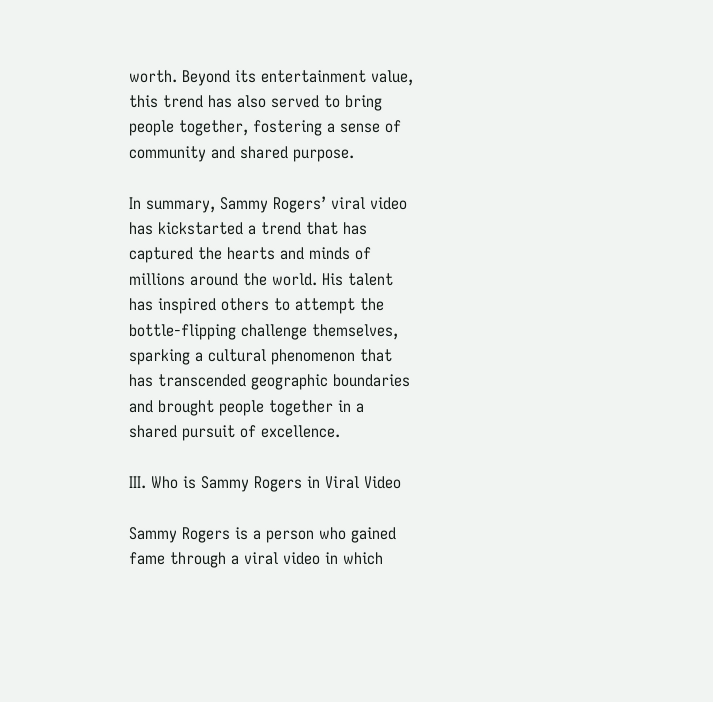worth. Beyond its entertainment value, this trend has also served to bring people together, fostering a sense of community and shared purpose.

In summary, Sammy Rogers’ viral video has kickstarted a trend that has captured the hearts and minds of millions around the world. His talent has inspired others to attempt the bottle-flipping challenge themselves, sparking a cultural phenomenon that has transcended geographic boundaries and brought people together in a shared pursuit of excellence.

III. Who is Sammy Rogers in Viral Video

Sammy Rogers is a person who gained fame through a viral video in which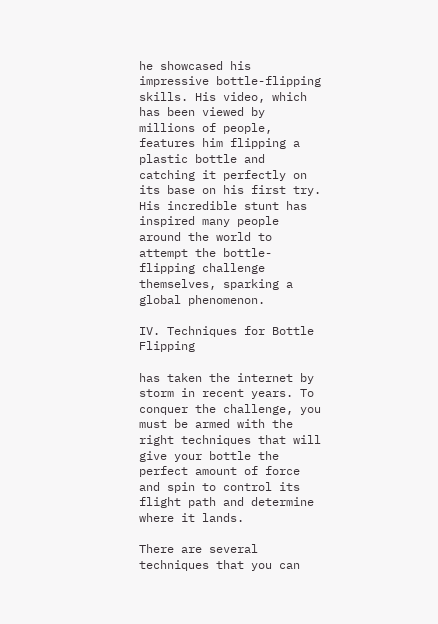he showcased his impressive bottle-flipping skills. His video, which has been viewed by millions of people, features him flipping a plastic bottle and catching it perfectly on its base on his first try. His incredible stunt has inspired many people around the world to attempt the bottle-flipping challenge themselves, sparking a global phenomenon.

IV. Techniques for Bottle Flipping

has taken the internet by storm in recent years. To conquer the challenge, you must be armed with the right techniques that will give your bottle the perfect amount of force and spin to control its flight path and determine where it lands.

There are several techniques that you can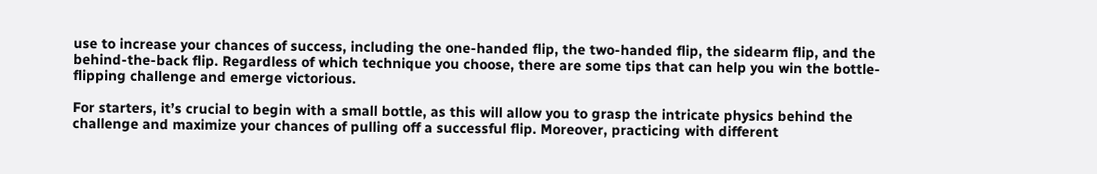use to increase your chances of success, including the one-handed flip, the two-handed flip, the sidearm flip, and the behind-the-back flip. Regardless of which technique you choose, there are some tips that can help you win the bottle-flipping challenge and emerge victorious.

For starters, it’s crucial to begin with a small bottle, as this will allow you to grasp the intricate physics behind the challenge and maximize your chances of pulling off a successful flip. Moreover, practicing with different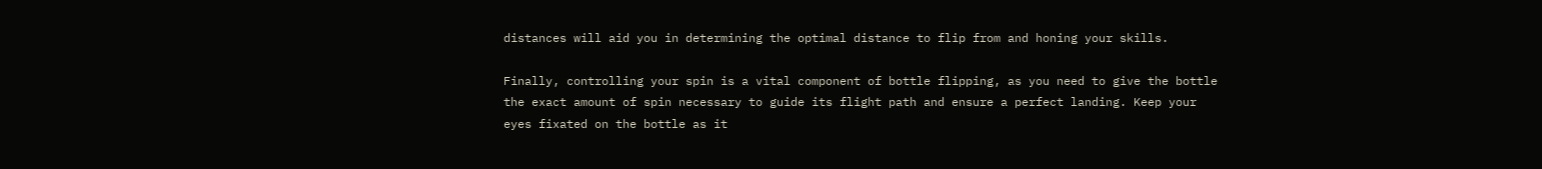distances will aid you in determining the optimal distance to flip from and honing your skills.

Finally, controlling your spin is a vital component of bottle flipping, as you need to give the bottle the exact amount of spin necessary to guide its flight path and ensure a perfect landing. Keep your eyes fixated on the bottle as it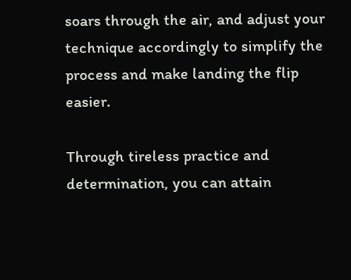soars through the air, and adjust your technique accordingly to simplify the process and make landing the flip easier.

Through tireless practice and determination, you can attain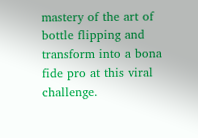mastery of the art of bottle flipping and transform into a bona fide pro at this viral challenge.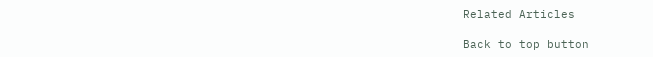Related Articles

Back to top button